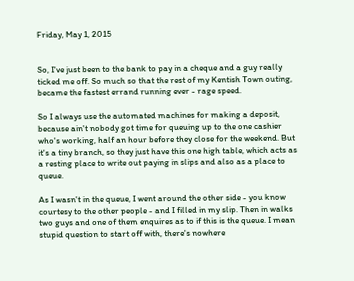Friday, May 1, 2015


So, I've just been to the bank to pay in a cheque and a guy really ticked me off. So much so that the rest of my Kentish Town outing, became the fastest errand running ever - rage speed.

So I always use the automated machines for making a deposit, because ain't nobody got time for queuing up to the one cashier who's working, half an hour before they close for the weekend. But it's a tiny branch, so they just have this one high table, which acts as a resting place to write out paying in slips and also as a place to queue.

As I wasn't in the queue, I went around the other side - you know courtesy to the other people - and I filled in my slip. Then in walks two guys and one of them enquires as to if this is the queue. I mean stupid question to start off with, there's nowhere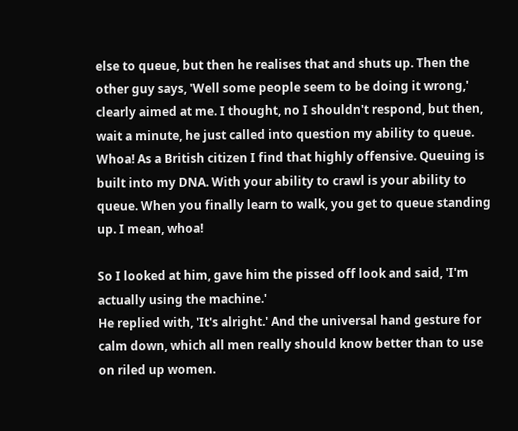else to queue, but then he realises that and shuts up. Then the other guy says, 'Well some people seem to be doing it wrong,' clearly aimed at me. I thought, no I shouldn't respond, but then, wait a minute, he just called into question my ability to queue. Whoa! As a British citizen I find that highly offensive. Queuing is built into my DNA. With your ability to crawl is your ability to queue. When you finally learn to walk, you get to queue standing up. I mean, whoa!

So I looked at him, gave him the pissed off look and said, 'I'm actually using the machine.'
He replied with, 'It's alright.' And the universal hand gesture for calm down, which all men really should know better than to use on riled up women.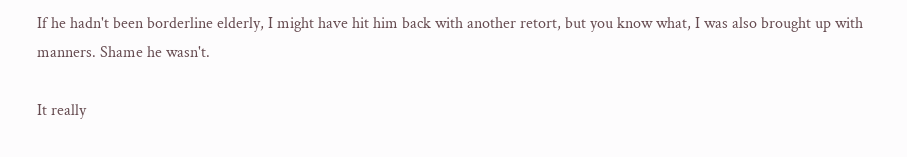If he hadn't been borderline elderly, I might have hit him back with another retort, but you know what, I was also brought up with manners. Shame he wasn't.

It really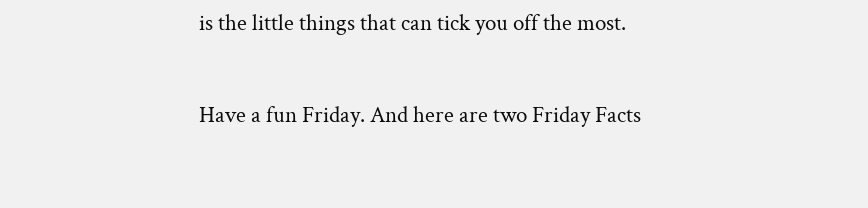is the little things that can tick you off the most.

Have a fun Friday. And here are two Friday Facts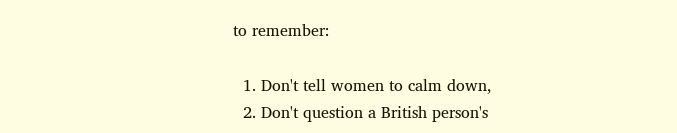to remember:

  1. Don't tell women to calm down,
  2. Don't question a British person's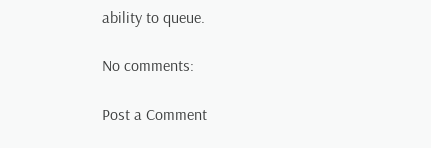ability to queue.

No comments:

Post a Comment